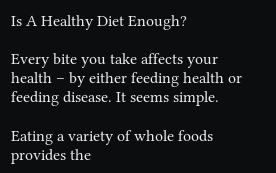Is A Healthy Diet Enough?

Every bite you take affects your health – by either feeding health or feeding disease. It seems simple.

Eating a variety of whole foods provides the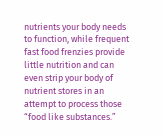nutrients your body needs to function, while frequent fast food frenzies provide little nutrition and can even strip your body of nutrient stores in an attempt to process those “food like substances.”